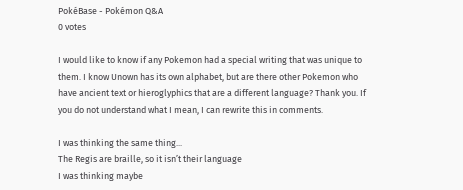PokéBase - Pokémon Q&A
0 votes

I would like to know if any Pokemon had a special writing that was unique to them. I know Unown has its own alphabet, but are there other Pokemon who have ancient text or hieroglyphics that are a different language? Thank you. If you do not understand what I mean, I can rewrite this in comments.

I was thinking the same thing...
The Regis are braille, so it isn’t their language
I was thinking maybe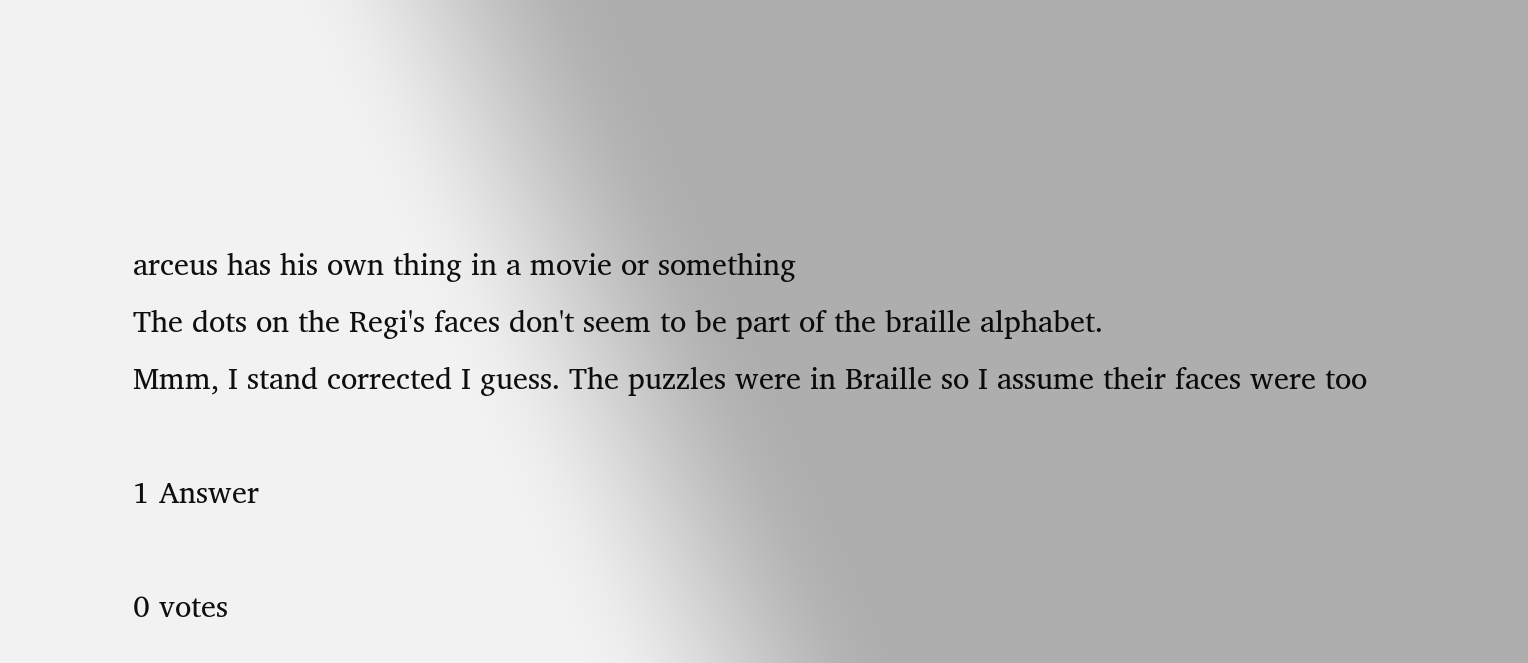arceus has his own thing in a movie or something
The dots on the Regi's faces don't seem to be part of the braille alphabet.
Mmm, I stand corrected I guess. The puzzles were in Braille so I assume their faces were too

1 Answer

0 votes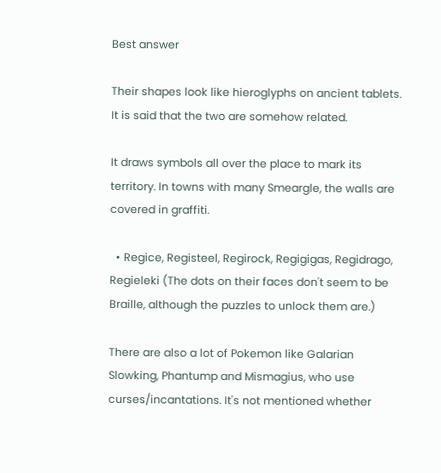Best answer

Their shapes look like hieroglyphs on ancient tablets. It is said that the two are somehow related.

It draws symbols all over the place to mark its territory. In towns with many Smeargle, the walls are covered in graffiti.

  • Regice, Registeel, Regirock, Regigigas, Regidrago, Regieleki (The dots on their faces don't seem to be Braille, although the puzzles to unlock them are.)

There are also a lot of Pokemon like Galarian Slowking, Phantump and Mismagius, who use curses/incantations. It's not mentioned whether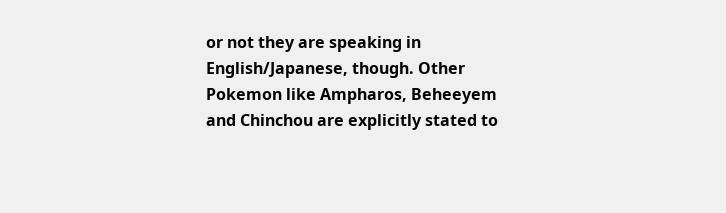or not they are speaking in English/Japanese, though. Other Pokemon like Ampharos, Beheeyem and Chinchou are explicitly stated to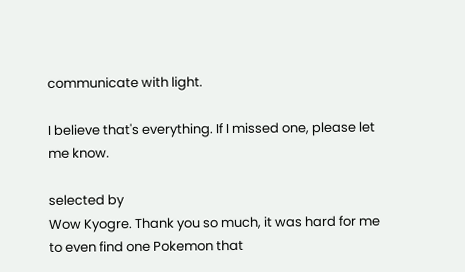communicate with light.

I believe that's everything. If I missed one, please let me know.

selected by
Wow Kyogre. Thank you so much, it was hard for me to even find one Pokemon that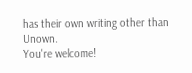has their own writing other than Unown.
You're welcome!